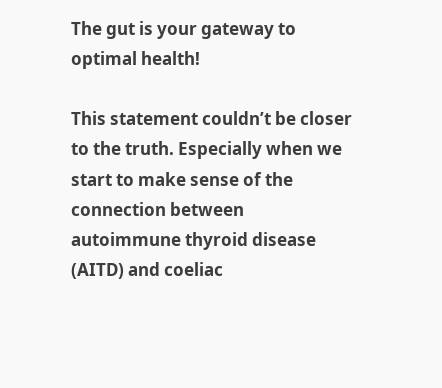The gut is your gateway to optimal health!

This statement couldn’t be closer to the truth. Especially when we start to make sense of the connection between autoimmune thyroid disease (AITD) and coeliac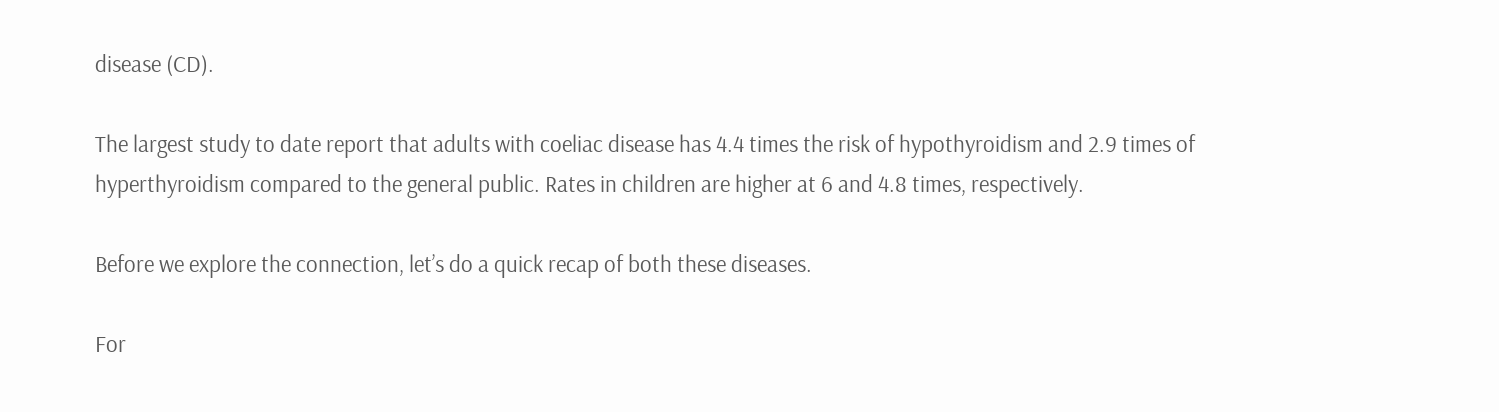disease (CD).

The largest study to date report that adults with coeliac disease has 4.4 times the risk of hypothyroidism and 2.9 times of hyperthyroidism compared to the general public. Rates in children are higher at 6 and 4.8 times, respectively.

Before we explore the connection, let’s do a quick recap of both these diseases.

For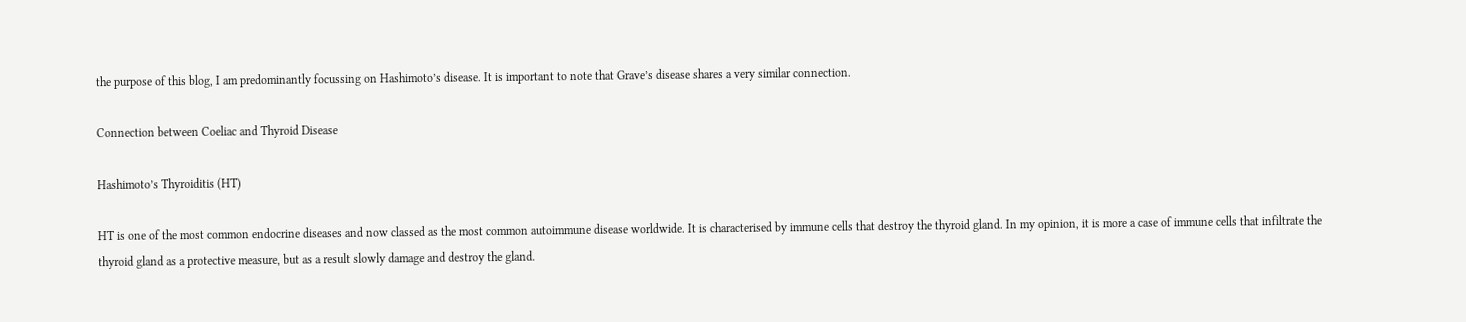the purpose of this blog, I am predominantly focussing on Hashimoto’s disease. It is important to note that Grave’s disease shares a very similar connection.

Connection between Coeliac and Thyroid Disease

Hashimoto’s Thyroiditis (HT)

HT is one of the most common endocrine diseases and now classed as the most common autoimmune disease worldwide. It is characterised by immune cells that destroy the thyroid gland. In my opinion, it is more a case of immune cells that infiltrate the thyroid gland as a protective measure, but as a result slowly damage and destroy the gland.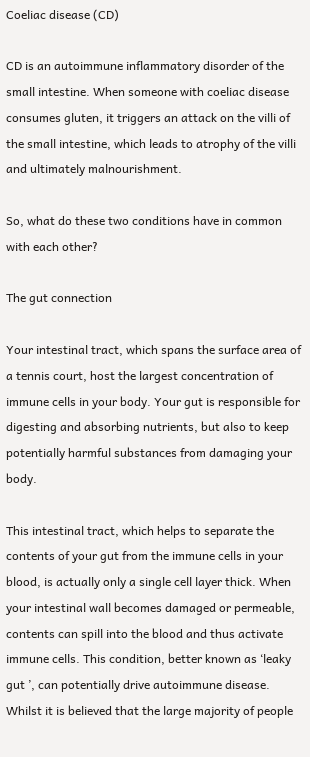Coeliac disease (CD)

CD is an autoimmune inflammatory disorder of the small intestine. When someone with coeliac disease consumes gluten, it triggers an attack on the villi of the small intestine, which leads to atrophy of the villi and ultimately malnourishment.

So, what do these two conditions have in common with each other?

The gut connection

Your intestinal tract, which spans the surface area of a tennis court, host the largest concentration of immune cells in your body. Your gut is responsible for digesting and absorbing nutrients, but also to keep potentially harmful substances from damaging your body.

This intestinal tract, which helps to separate the contents of your gut from the immune cells in your blood, is actually only a single cell layer thick. When your intestinal wall becomes damaged or permeable, contents can spill into the blood and thus activate immune cells. This condition, better known as ‘leaky gut ’, can potentially drive autoimmune disease. Whilst it is believed that the large majority of people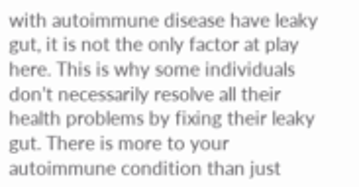with autoimmune disease have leaky gut, it is not the only factor at play here. This is why some individuals don’t necessarily resolve all their health problems by fixing their leaky gut. There is more to your autoimmune condition than just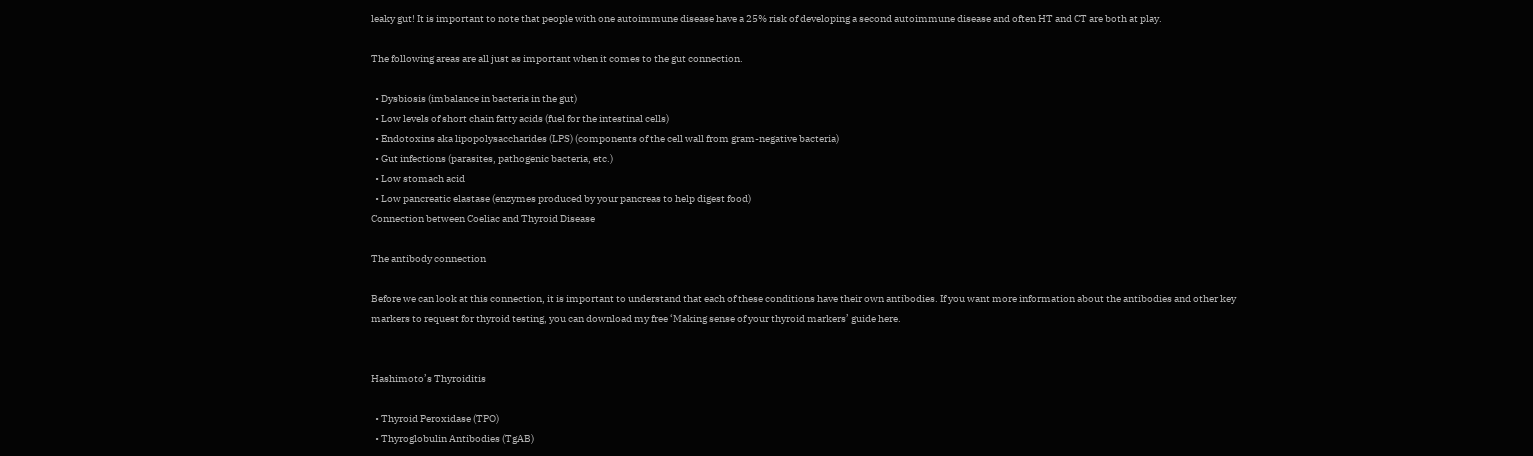leaky gut! It is important to note that people with one autoimmune disease have a 25% risk of developing a second autoimmune disease and often HT and CT are both at play.

The following areas are all just as important when it comes to the gut connection.

  • Dysbiosis (imbalance in bacteria in the gut)
  • Low levels of short chain fatty acids (fuel for the intestinal cells)
  • Endotoxins aka lipopolysaccharides (LPS) (components of the cell wall from gram-negative bacteria)
  • Gut infections (parasites, pathogenic bacteria, etc.)
  • Low stomach acid
  • Low pancreatic elastase (enzymes produced by your pancreas to help digest food)
Connection between Coeliac and Thyroid Disease

The antibody connection

Before we can look at this connection, it is important to understand that each of these conditions have their own antibodies. If you want more information about the antibodies and other key markers to request for thyroid testing, you can download my free ‘Making sense of your thyroid markers’ guide here.


Hashimoto’s Thyroiditis

  • Thyroid Peroxidase (TPO)
  • Thyroglobulin Antibodies (TgAB)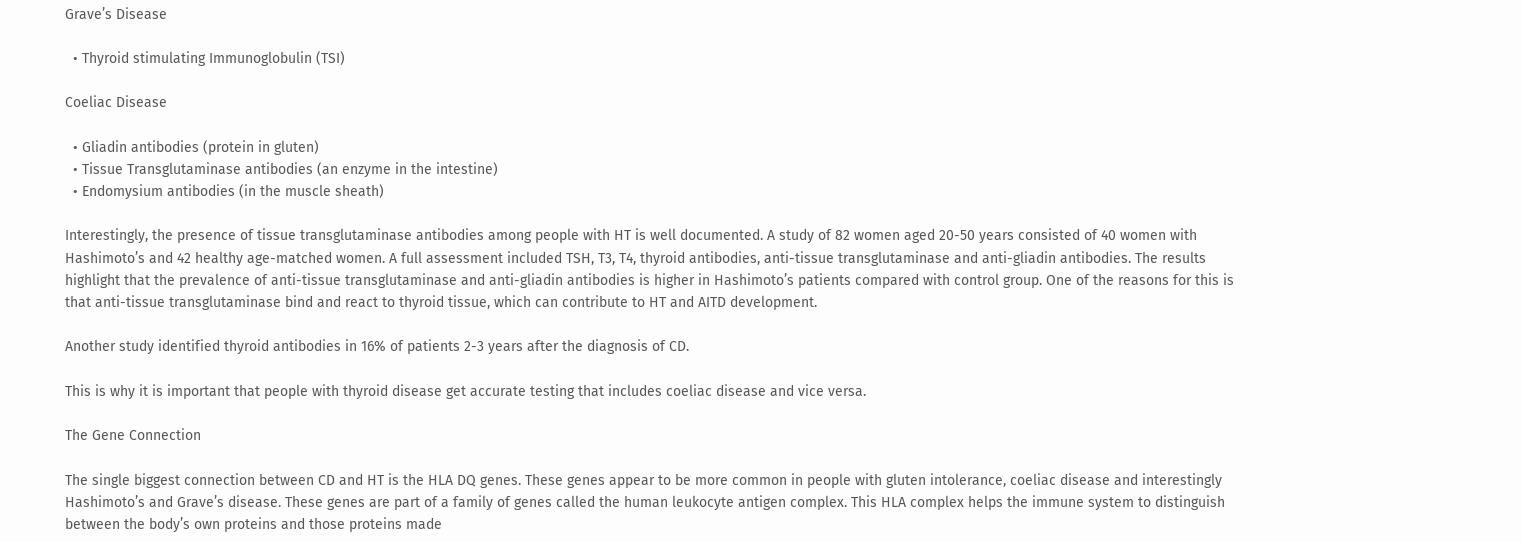Grave’s Disease

  • Thyroid stimulating Immunoglobulin (TSI)

Coeliac Disease

  • Gliadin antibodies (protein in gluten)
  • Tissue Transglutaminase antibodies (an enzyme in the intestine)
  • Endomysium antibodies (in the muscle sheath)

Interestingly, the presence of tissue transglutaminase antibodies among people with HT is well documented. A study of 82 women aged 20-50 years consisted of 40 women with Hashimoto’s and 42 healthy age-matched women. A full assessment included TSH, T3, T4, thyroid antibodies, anti-tissue transglutaminase and anti-gliadin antibodies. The results highlight that the prevalence of anti-tissue transglutaminase and anti-gliadin antibodies is higher in Hashimoto’s patients compared with control group. One of the reasons for this is that anti-tissue transglutaminase bind and react to thyroid tissue, which can contribute to HT and AITD development.

Another study identified thyroid antibodies in 16% of patients 2-3 years after the diagnosis of CD.

This is why it is important that people with thyroid disease get accurate testing that includes coeliac disease and vice versa.

The Gene Connection

The single biggest connection between CD and HT is the HLA DQ genes. These genes appear to be more common in people with gluten intolerance, coeliac disease and interestingly Hashimoto’s and Grave’s disease. These genes are part of a family of genes called the human leukocyte antigen complex. This HLA complex helps the immune system to distinguish between the body’s own proteins and those proteins made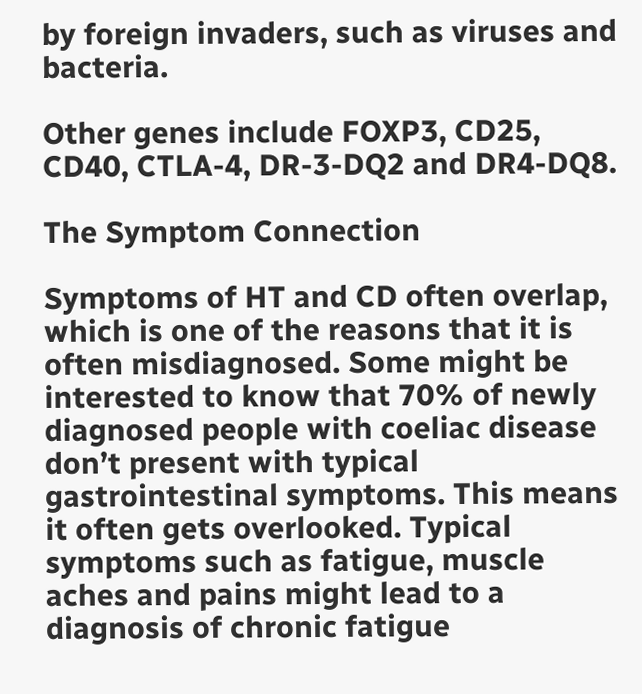by foreign invaders, such as viruses and bacteria.

Other genes include FOXP3, CD25, CD40, CTLA-4, DR-3-DQ2 and DR4-DQ8.

The Symptom Connection

Symptoms of HT and CD often overlap, which is one of the reasons that it is often misdiagnosed. Some might be interested to know that 70% of newly diagnosed people with coeliac disease don’t present with typical gastrointestinal symptoms. This means it often gets overlooked. Typical symptoms such as fatigue, muscle aches and pains might lead to a diagnosis of chronic fatigue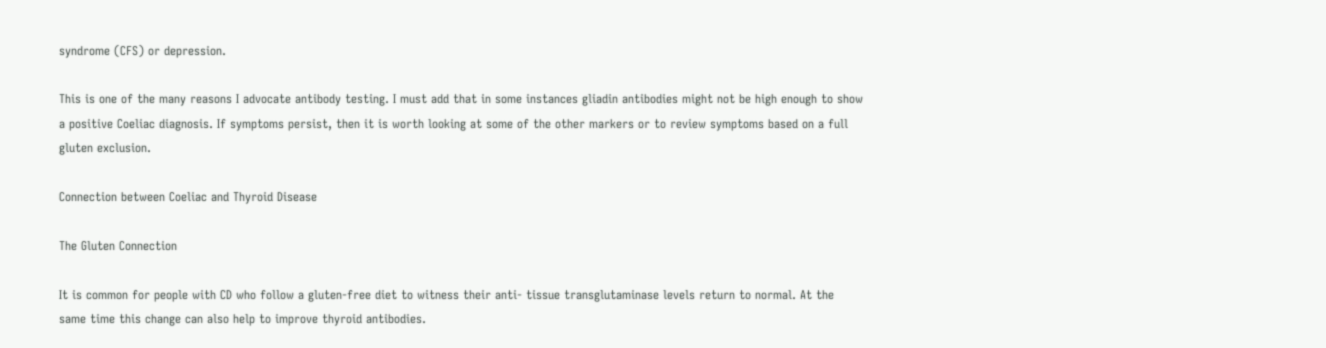syndrome (CFS) or depression.

This is one of the many reasons I advocate antibody testing. I must add that in some instances gliadin antibodies might not be high enough to show a positive Coeliac diagnosis. If symptoms persist, then it is worth looking at some of the other markers or to review symptoms based on a full gluten exclusion.

Connection between Coeliac and Thyroid Disease

The Gluten Connection

It is common for people with CD who follow a gluten-free diet to witness their anti- tissue transglutaminase levels return to normal. At the same time this change can also help to improve thyroid antibodies.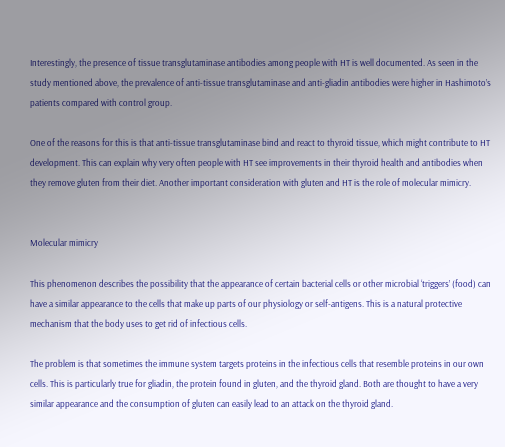Interestingly, the presence of tissue transglutaminase antibodies among people with HT is well documented. As seen in the study mentioned above, the prevalence of anti-tissue transglutaminase and anti-gliadin antibodies were higher in Hashimoto’s patients compared with control group.

One of the reasons for this is that anti-tissue transglutaminase bind and react to thyroid tissue, which might contribute to HT development. This can explain why very often people with HT see improvements in their thyroid health and antibodies when they remove gluten from their diet. Another important consideration with gluten and HT is the role of molecular mimicry.


Molecular mimicry

This phenomenon describes the possibility that the appearance of certain bacterial cells or other microbial ‘triggers’ (food) can have a similar appearance to the cells that make up parts of our physiology or self-antigens. This is a natural protective mechanism that the body uses to get rid of infectious cells.

The problem is that sometimes the immune system targets proteins in the infectious cells that resemble proteins in our own cells. This is particularly true for gliadin, the protein found in gluten, and the thyroid gland. Both are thought to have a very similar appearance and the consumption of gluten can easily lead to an attack on the thyroid gland.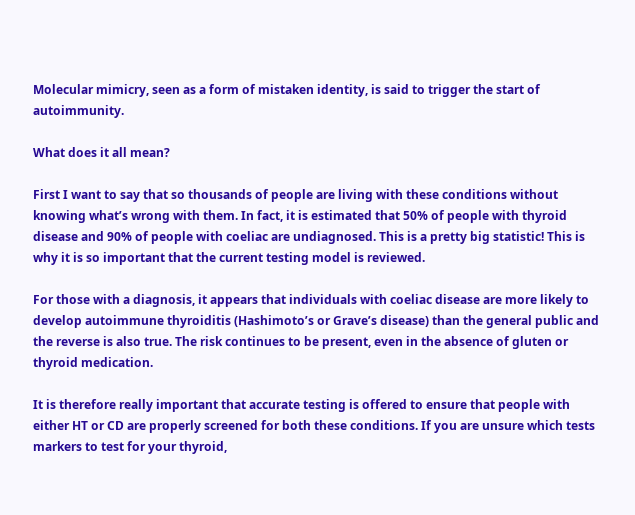Molecular mimicry, seen as a form of mistaken identity, is said to trigger the start of autoimmunity.

What does it all mean?

First I want to say that so thousands of people are living with these conditions without knowing what’s wrong with them. In fact, it is estimated that 50% of people with thyroid disease and 90% of people with coeliac are undiagnosed. This is a pretty big statistic! This is why it is so important that the current testing model is reviewed.

For those with a diagnosis, it appears that individuals with coeliac disease are more likely to develop autoimmune thyroiditis (Hashimoto’s or Grave’s disease) than the general public and the reverse is also true. The risk continues to be present, even in the absence of gluten or thyroid medication.

It is therefore really important that accurate testing is offered to ensure that people with either HT or CD are properly screened for both these conditions. If you are unsure which tests markers to test for your thyroid,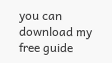you can download my free guide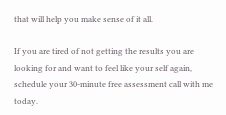that will help you make sense of it all.

If you are tired of not getting the results you are looking for and want to feel like your self again, schedule your 30-minute free assessment call with me today.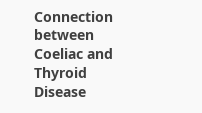Connection between Coeliac and Thyroid Disease